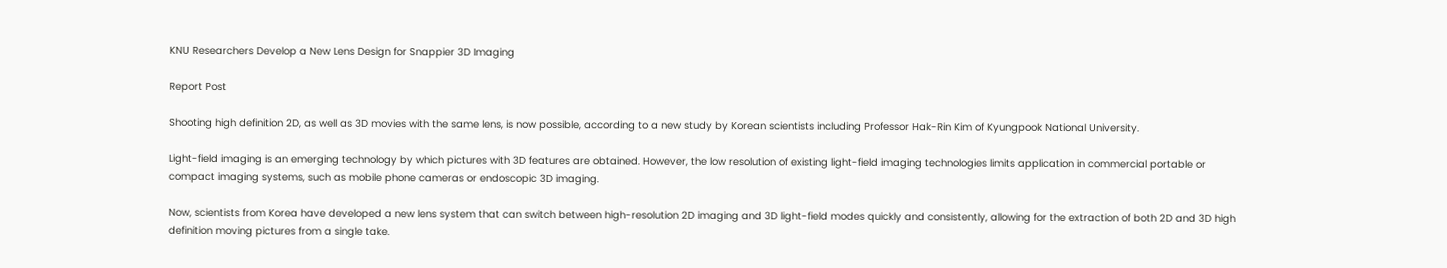KNU Researchers Develop a New Lens Design for Snappier 3D Imaging

Report Post

Shooting high definition 2D, as well as 3D movies with the same lens, is now possible, according to a new study by Korean scientists including Professor Hak-Rin Kim of Kyungpook National University.

Light-field imaging is an emerging technology by which pictures with 3D features are obtained. However, the low resolution of existing light-field imaging technologies limits application in commercial portable or compact imaging systems, such as mobile phone cameras or endoscopic 3D imaging.

Now, scientists from Korea have developed a new lens system that can switch between high-resolution 2D imaging and 3D light-field modes quickly and consistently, allowing for the extraction of both 2D and 3D high definition moving pictures from a single take.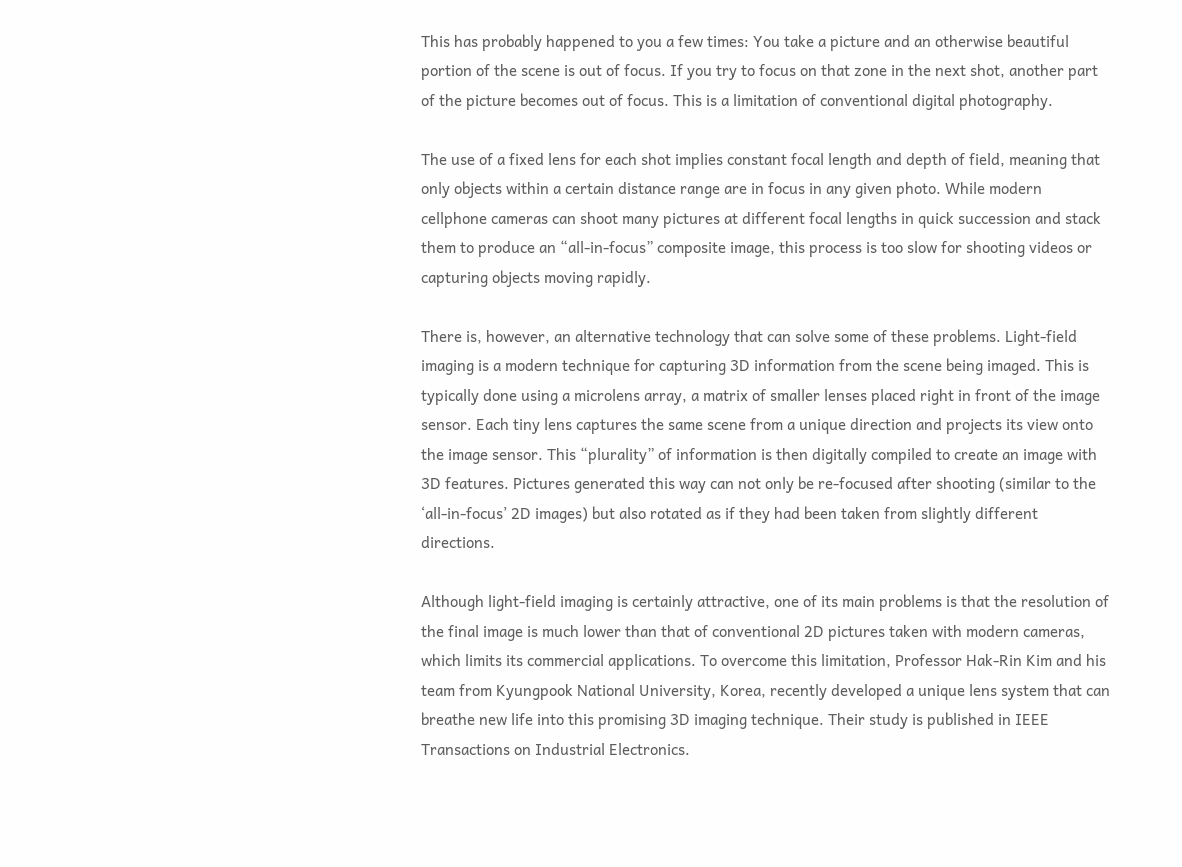This has probably happened to you a few times: You take a picture and an otherwise beautiful portion of the scene is out of focus. If you try to focus on that zone in the next shot, another part of the picture becomes out of focus. This is a limitation of conventional digital photography.

The use of a fixed lens for each shot implies constant focal length and depth of field, meaning that only objects within a certain distance range are in focus in any given photo. While modern cellphone cameras can shoot many pictures at different focal lengths in quick succession and stack them to produce an “all-in-focus” composite image, this process is too slow for shooting videos or capturing objects moving rapidly.

There is, however, an alternative technology that can solve some of these problems. Light-field imaging is a modern technique for capturing 3D information from the scene being imaged. This is typically done using a microlens array, a matrix of smaller lenses placed right in front of the image sensor. Each tiny lens captures the same scene from a unique direction and projects its view onto the image sensor. This “plurality” of information is then digitally compiled to create an image with 3D features. Pictures generated this way can not only be re-focused after shooting (similar to the ‘all-in-focus’ 2D images) but also rotated as if they had been taken from slightly different directions.

Although light-field imaging is certainly attractive, one of its main problems is that the resolution of the final image is much lower than that of conventional 2D pictures taken with modern cameras, which limits its commercial applications. To overcome this limitation, Professor Hak-Rin Kim and his team from Kyungpook National University, Korea, recently developed a unique lens system that can breathe new life into this promising 3D imaging technique. Their study is published in IEEE Transactions on Industrial Electronics.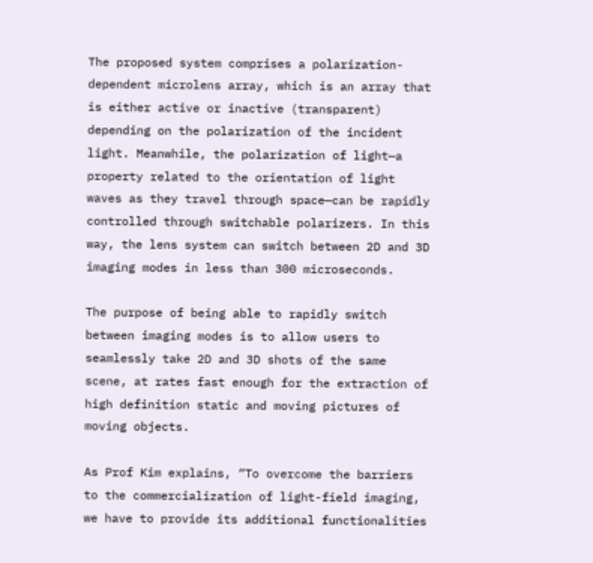The proposed system comprises a polarization-dependent microlens array, which is an array that is either active or inactive (transparent) depending on the polarization of the incident light. Meanwhile, the polarization of light—a property related to the orientation of light waves as they travel through space—can be rapidly controlled through switchable polarizers. In this way, the lens system can switch between 2D and 3D imaging modes in less than 300 microseconds.

The purpose of being able to rapidly switch between imaging modes is to allow users to seamlessly take 2D and 3D shots of the same scene, at rates fast enough for the extraction of high definition static and moving pictures of moving objects.

As Prof Kim explains, “To overcome the barriers to the commercialization of light-field imaging, we have to provide its additional functionalities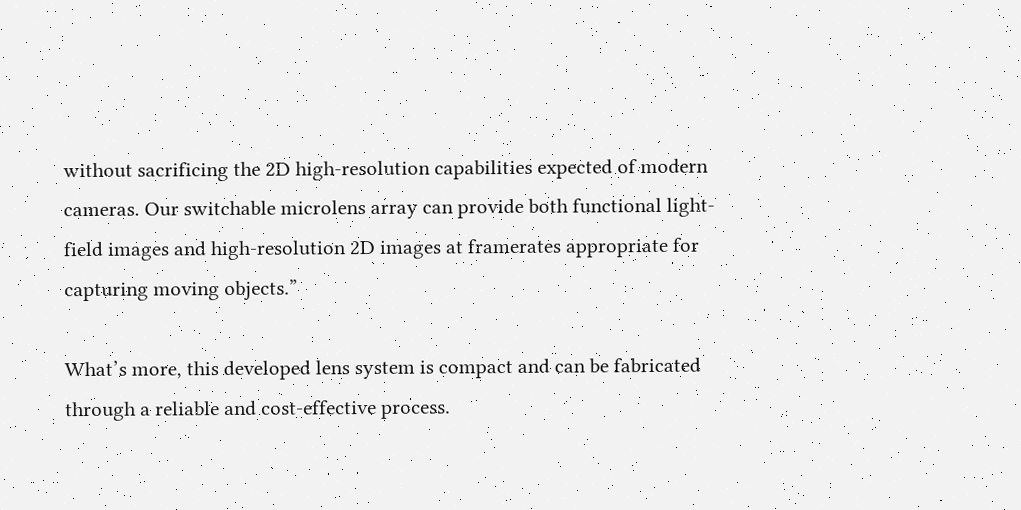without sacrificing the 2D high-resolution capabilities expected of modern cameras. Our switchable microlens array can provide both functional light-field images and high-resolution 2D images at framerates appropriate for capturing moving objects.”

What’s more, this developed lens system is compact and can be fabricated through a reliable and cost-effective process.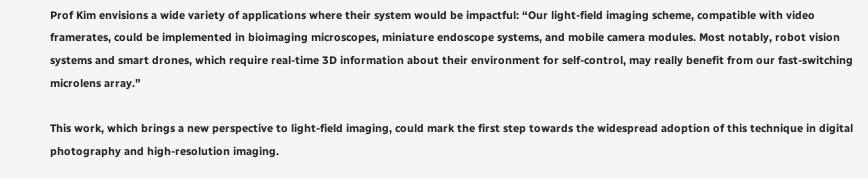Prof Kim envisions a wide variety of applications where their system would be impactful: “Our light-field imaging scheme, compatible with video framerates, could be implemented in bioimaging microscopes, miniature endoscope systems, and mobile camera modules. Most notably, robot vision systems and smart drones, which require real-time 3D information about their environment for self-control, may really benefit from our fast-switching microlens array.”

This work, which brings a new perspective to light-field imaging, could mark the first step towards the widespread adoption of this technique in digital photography and high-resolution imaging.